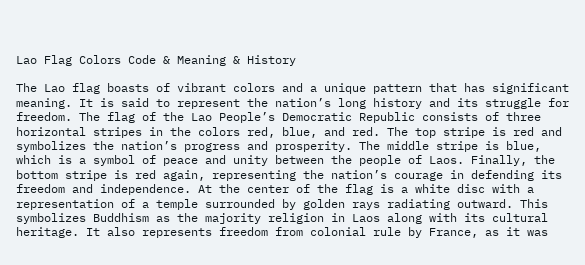Lao Flag Colors Code & Meaning & History

The Lao flag boasts of vibrant colors and a unique pattern that has significant meaning. It is said to represent the nation’s long history and its struggle for freedom. The flag of the Lao People’s Democratic Republic consists of three horizontal stripes in the colors red, blue, and red. The top stripe is red and symbolizes the nation’s progress and prosperity. The middle stripe is blue, which is a symbol of peace and unity between the people of Laos. Finally, the bottom stripe is red again, representing the nation’s courage in defending its freedom and independence. At the center of the flag is a white disc with a representation of a temple surrounded by golden rays radiating outward. This symbolizes Buddhism as the majority religion in Laos along with its cultural heritage. It also represents freedom from colonial rule by France, as it was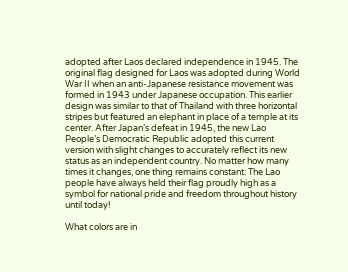adopted after Laos declared independence in 1945. The original flag designed for Laos was adopted during World War II when an anti-Japanese resistance movement was formed in 1943 under Japanese occupation. This earlier design was similar to that of Thailand with three horizontal stripes but featured an elephant in place of a temple at its center. After Japan’s defeat in 1945, the new Lao People’s Democratic Republic adopted this current version with slight changes to accurately reflect its new status as an independent country. No matter how many times it changes, one thing remains constant: The Lao people have always held their flag proudly high as a symbol for national pride and freedom throughout history until today!

What colors are in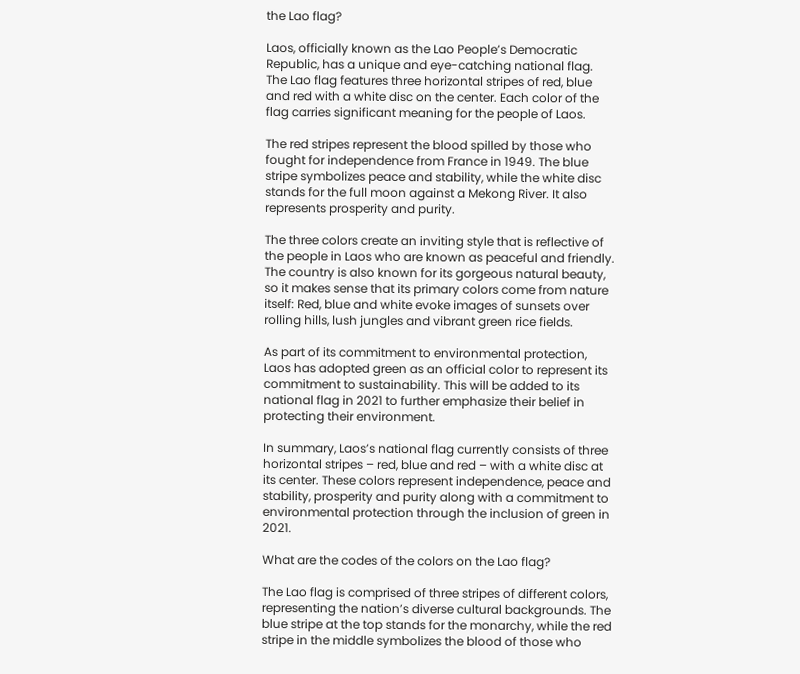the Lao flag?

Laos, officially known as the Lao People’s Democratic Republic, has a unique and eye-catching national flag. The Lao flag features three horizontal stripes of red, blue and red with a white disc on the center. Each color of the flag carries significant meaning for the people of Laos.

The red stripes represent the blood spilled by those who fought for independence from France in 1949. The blue stripe symbolizes peace and stability, while the white disc stands for the full moon against a Mekong River. It also represents prosperity and purity.

The three colors create an inviting style that is reflective of the people in Laos who are known as peaceful and friendly. The country is also known for its gorgeous natural beauty, so it makes sense that its primary colors come from nature itself: Red, blue and white evoke images of sunsets over rolling hills, lush jungles and vibrant green rice fields.

As part of its commitment to environmental protection, Laos has adopted green as an official color to represent its commitment to sustainability. This will be added to its national flag in 2021 to further emphasize their belief in protecting their environment.

In summary, Laos’s national flag currently consists of three horizontal stripes – red, blue and red – with a white disc at its center. These colors represent independence, peace and stability, prosperity and purity along with a commitment to environmental protection through the inclusion of green in 2021.

What are the codes of the colors on the Lao flag?

The Lao flag is comprised of three stripes of different colors, representing the nation’s diverse cultural backgrounds. The blue stripe at the top stands for the monarchy, while the red stripe in the middle symbolizes the blood of those who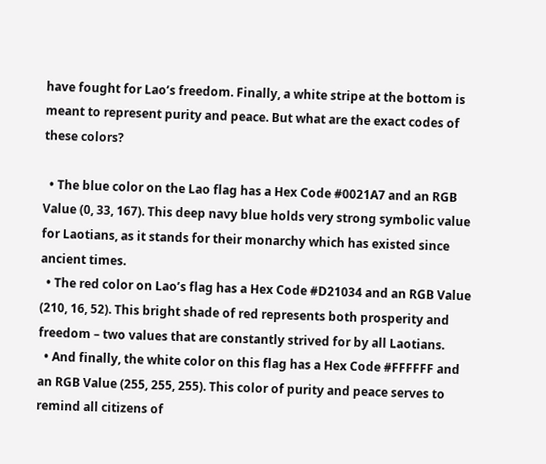have fought for Lao’s freedom. Finally, a white stripe at the bottom is meant to represent purity and peace. But what are the exact codes of these colors?

  • The blue color on the Lao flag has a Hex Code #0021A7 and an RGB Value (0, 33, 167). This deep navy blue holds very strong symbolic value for Laotians, as it stands for their monarchy which has existed since ancient times.
  • The red color on Lao’s flag has a Hex Code #D21034 and an RGB Value (210, 16, 52). This bright shade of red represents both prosperity and freedom – two values that are constantly strived for by all Laotians.
  • And finally, the white color on this flag has a Hex Code #FFFFFF and an RGB Value (255, 255, 255). This color of purity and peace serves to remind all citizens of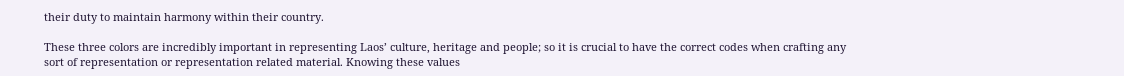their duty to maintain harmony within their country.

These three colors are incredibly important in representing Laos’ culture, heritage and people; so it is crucial to have the correct codes when crafting any sort of representation or representation related material. Knowing these values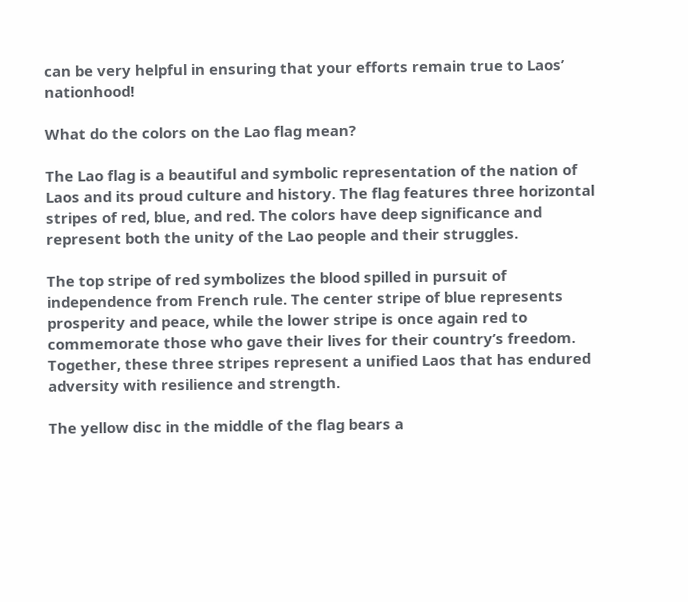can be very helpful in ensuring that your efforts remain true to Laos’ nationhood!

What do the colors on the Lao flag mean?

The Lao flag is a beautiful and symbolic representation of the nation of Laos and its proud culture and history. The flag features three horizontal stripes of red, blue, and red. The colors have deep significance and represent both the unity of the Lao people and their struggles.

The top stripe of red symbolizes the blood spilled in pursuit of independence from French rule. The center stripe of blue represents prosperity and peace, while the lower stripe is once again red to commemorate those who gave their lives for their country’s freedom. Together, these three stripes represent a unified Laos that has endured adversity with resilience and strength.

The yellow disc in the middle of the flag bears a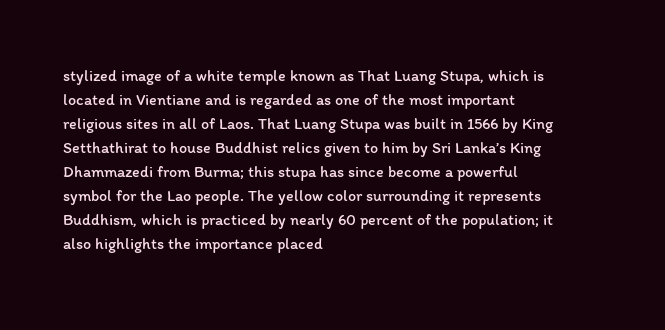stylized image of a white temple known as That Luang Stupa, which is located in Vientiane and is regarded as one of the most important religious sites in all of Laos. That Luang Stupa was built in 1566 by King Setthathirat to house Buddhist relics given to him by Sri Lanka’s King Dhammazedi from Burma; this stupa has since become a powerful symbol for the Lao people. The yellow color surrounding it represents Buddhism, which is practiced by nearly 60 percent of the population; it also highlights the importance placed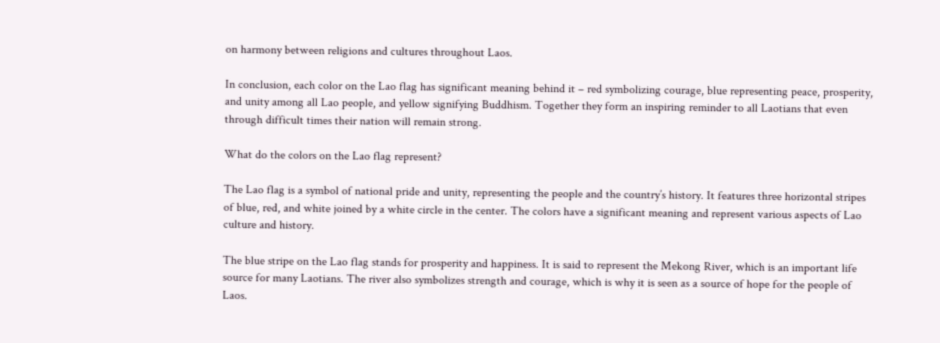on harmony between religions and cultures throughout Laos.

In conclusion, each color on the Lao flag has significant meaning behind it – red symbolizing courage, blue representing peace, prosperity, and unity among all Lao people, and yellow signifying Buddhism. Together they form an inspiring reminder to all Laotians that even through difficult times their nation will remain strong.

What do the colors on the Lao flag represent?

The Lao flag is a symbol of national pride and unity, representing the people and the country’s history. It features three horizontal stripes of blue, red, and white joined by a white circle in the center. The colors have a significant meaning and represent various aspects of Lao culture and history.

The blue stripe on the Lao flag stands for prosperity and happiness. It is said to represent the Mekong River, which is an important life source for many Laotians. The river also symbolizes strength and courage, which is why it is seen as a source of hope for the people of Laos.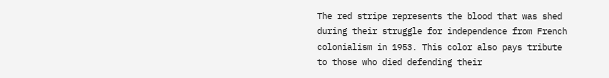The red stripe represents the blood that was shed during their struggle for independence from French colonialism in 1953. This color also pays tribute to those who died defending their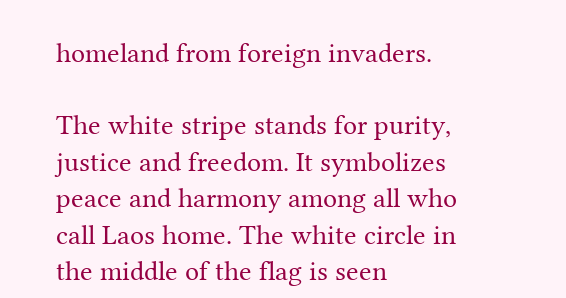homeland from foreign invaders.

The white stripe stands for purity, justice and freedom. It symbolizes peace and harmony among all who call Laos home. The white circle in the middle of the flag is seen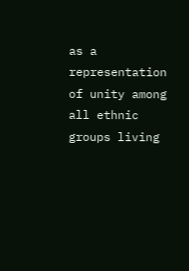as a representation of unity among all ethnic groups living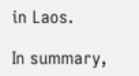in Laos.

In summary,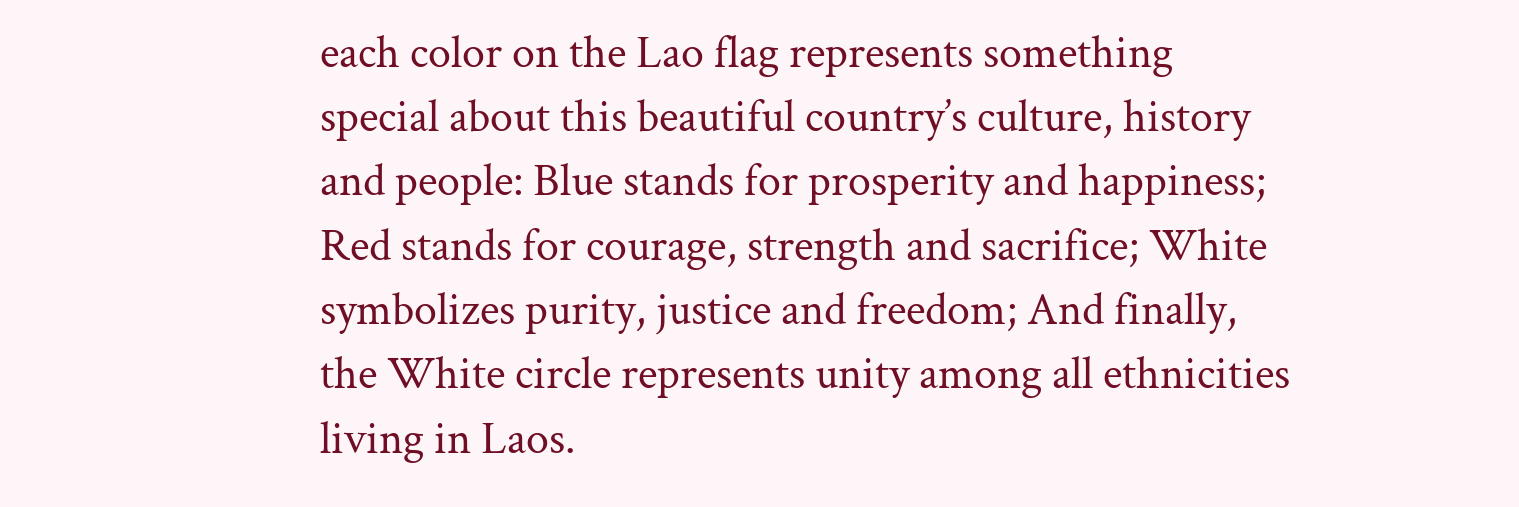each color on the Lao flag represents something special about this beautiful country’s culture, history and people: Blue stands for prosperity and happiness; Red stands for courage, strength and sacrifice; White symbolizes purity, justice and freedom; And finally, the White circle represents unity among all ethnicities living in Laos.